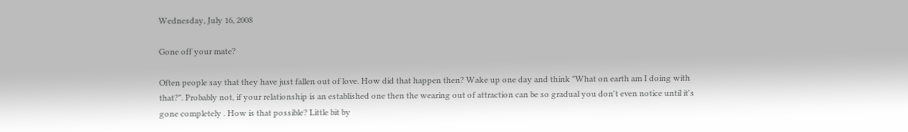Wednesday, July 16, 2008

Gone off your mate?

Often people say that they have just fallen out of love. How did that happen then? Wake up one day and think "What on earth am I doing with that?". Probably not, if your relationship is an established one then the wearing out of attraction can be so gradual you don't even notice until it's gone completely . How is that possible? Little bit by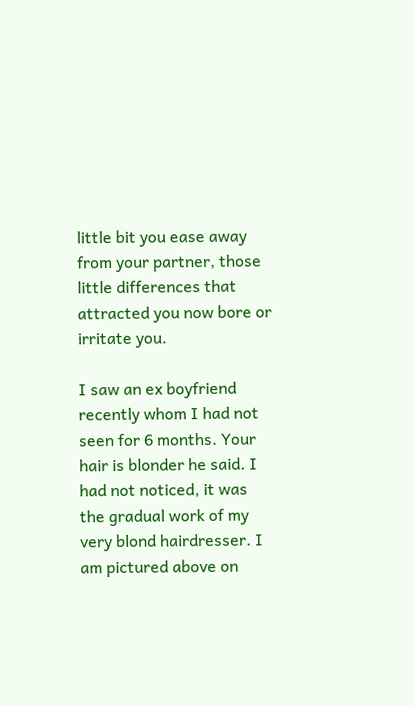little bit you ease away from your partner, those little differences that attracted you now bore or irritate you.

I saw an ex boyfriend recently whom I had not seen for 6 months. Your hair is blonder he said. I had not noticed, it was the gradual work of my very blond hairdresser. I am pictured above on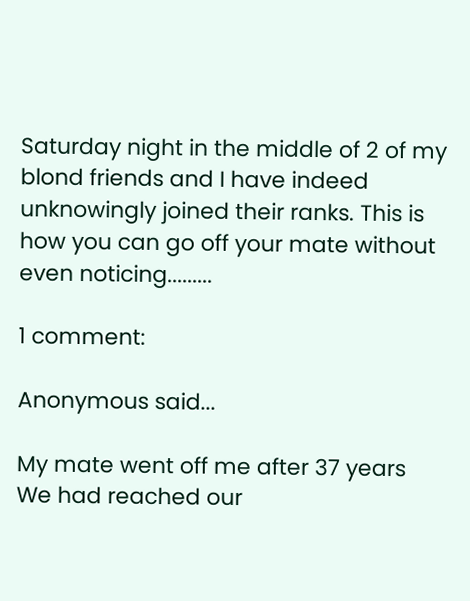Saturday night in the middle of 2 of my blond friends and I have indeed unknowingly joined their ranks. This is how you can go off your mate without even noticing.........

1 comment:

Anonymous said...

My mate went off me after 37 years
We had reached our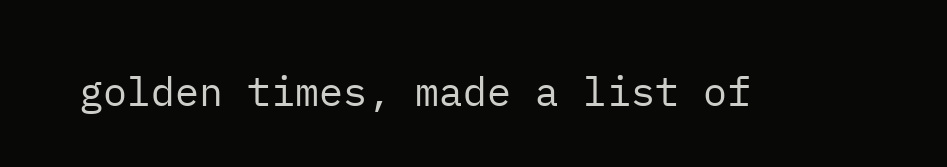golden times, made a list of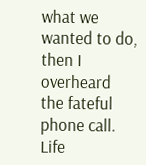what we wanted to do, then I overheard the fateful phone call. Life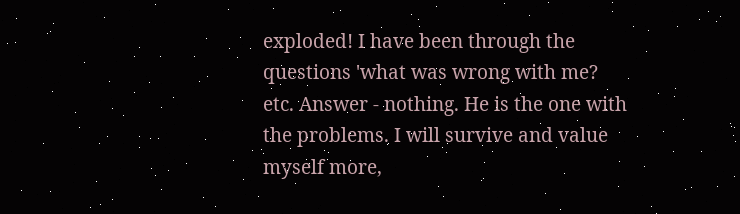exploded! I have been through the questions 'what was wrong with me? etc. Answer - nothing. He is the one with the problems. I will survive and value myself more,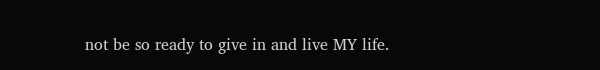not be so ready to give in and live MY life.